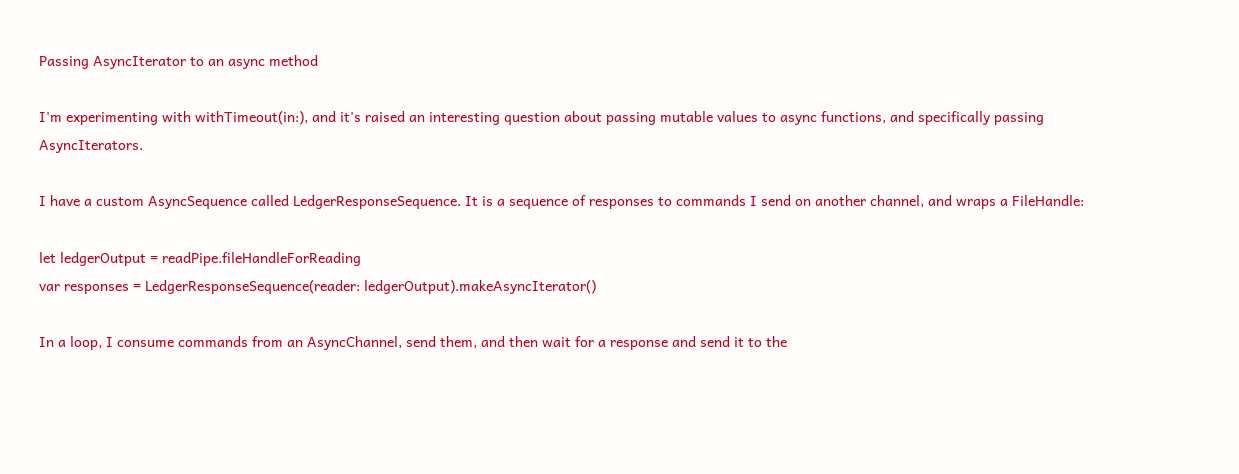Passing AsyncIterator to an async method

I'm experimenting with withTimeout(in:), and it's raised an interesting question about passing mutable values to async functions, and specifically passing AsyncIterators.

I have a custom AsyncSequence called LedgerResponseSequence. It is a sequence of responses to commands I send on another channel, and wraps a FileHandle:

let ledgerOutput = readPipe.fileHandleForReading
var responses = LedgerResponseSequence(reader: ledgerOutput).makeAsyncIterator()

In a loop, I consume commands from an AsyncChannel, send them, and then wait for a response and send it to the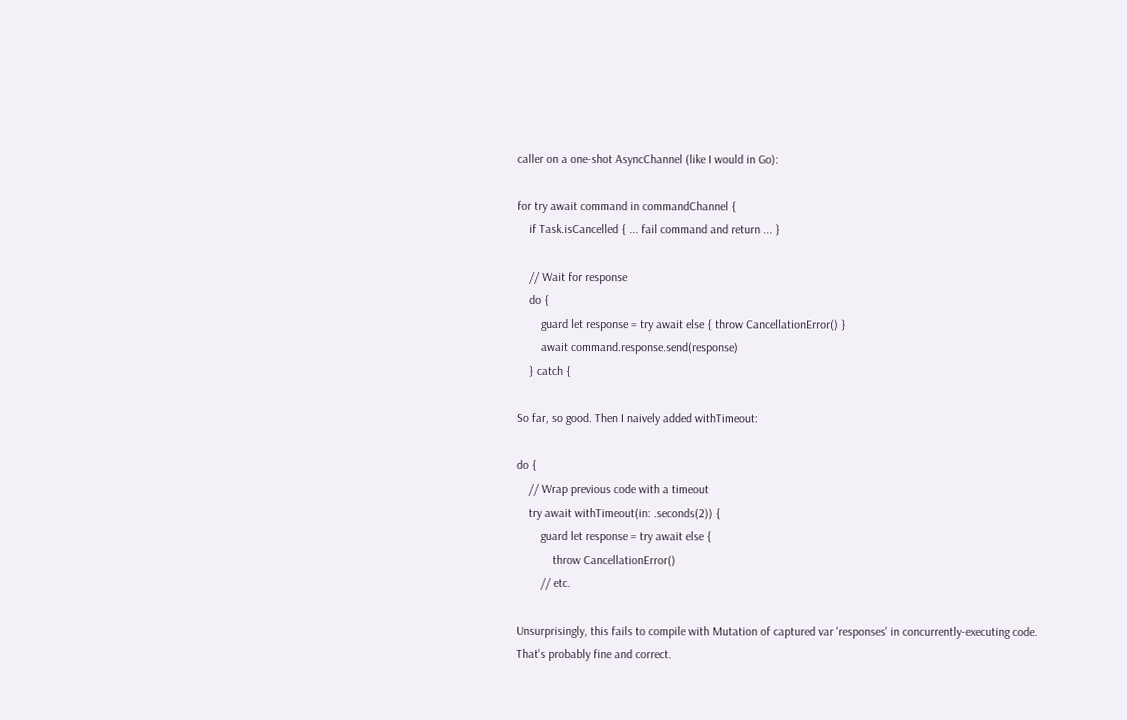caller on a one-shot AsyncChannel (like I would in Go):

for try await command in commandChannel {
    if Task.isCancelled { ... fail command and return ... }

    // Wait for response
    do {
        guard let response = try await else { throw CancellationError() }
        await command.response.send(response)
    } catch {

So far, so good. Then I naively added withTimeout:

do {
    // Wrap previous code with a timeout
    try await withTimeout(in: .seconds(2)) {
        guard let response = try await else {
            throw CancellationError()
        // etc.

Unsurprisingly, this fails to compile with Mutation of captured var 'responses' in concurrently-executing code. That's probably fine and correct.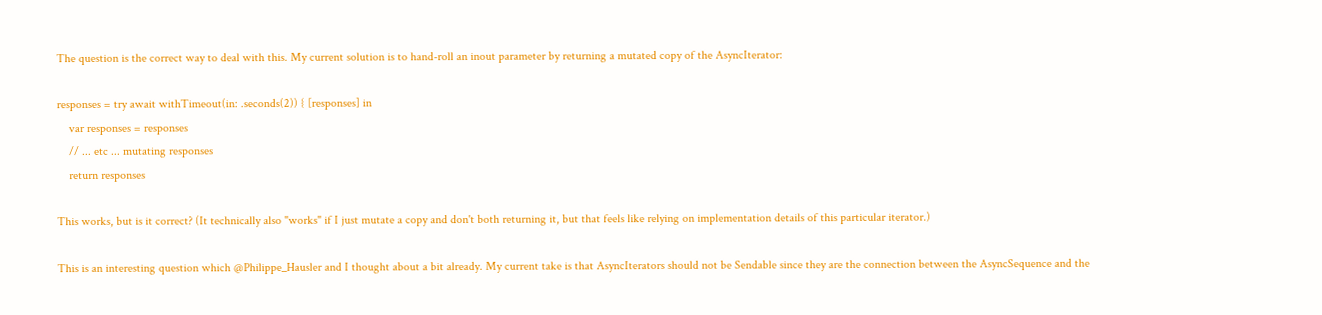The question is the correct way to deal with this. My current solution is to hand-roll an inout parameter by returning a mutated copy of the AsyncIterator:

responses = try await withTimeout(in: .seconds(2)) { [responses] in
    var responses = responses
    // ... etc ... mutating responses
    return responses

This works, but is it correct? (It technically also "works" if I just mutate a copy and don't both returning it, but that feels like relying on implementation details of this particular iterator.)

This is an interesting question which @Philippe_Hausler and I thought about a bit already. My current take is that AsyncIterators should not be Sendable since they are the connection between the AsyncSequence and the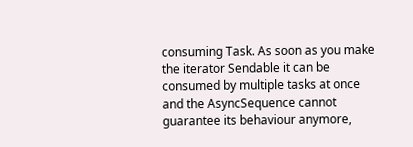consuming Task. As soon as you make the iterator Sendable it can be consumed by multiple tasks at once and the AsyncSequence cannot guarantee its behaviour anymore,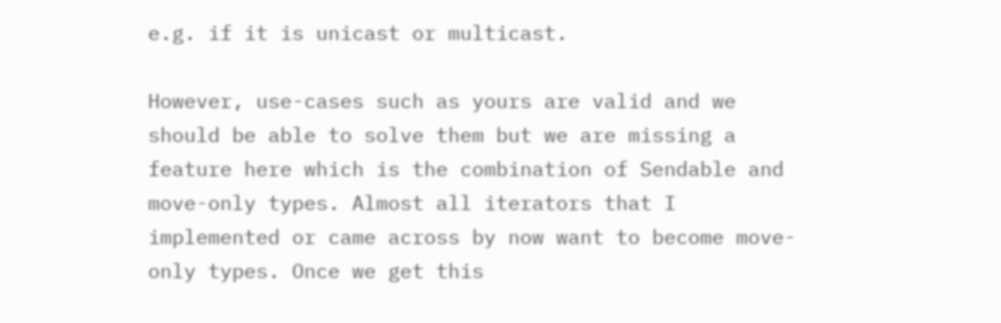e.g. if it is unicast or multicast.

However, use-cases such as yours are valid and we should be able to solve them but we are missing a feature here which is the combination of Sendable and move-only types. Almost all iterators that I implemented or came across by now want to become move-only types. Once we get this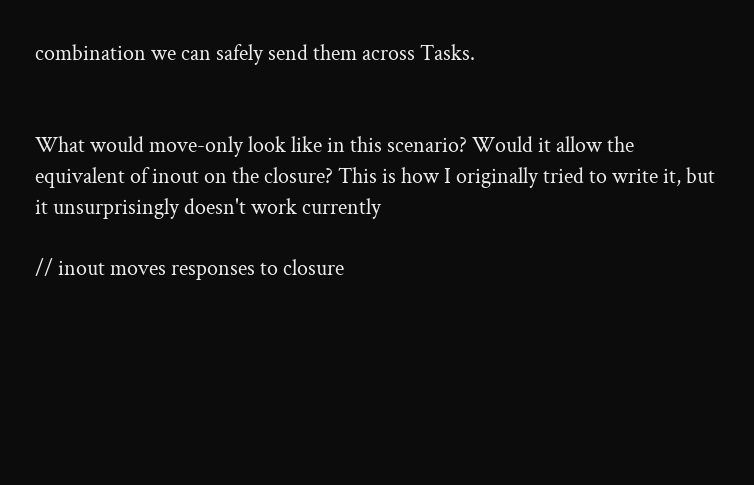combination we can safely send them across Tasks.


What would move-only look like in this scenario? Would it allow the equivalent of inout on the closure? This is how I originally tried to write it, but it unsurprisingly doesn't work currently

// inout moves responses to closure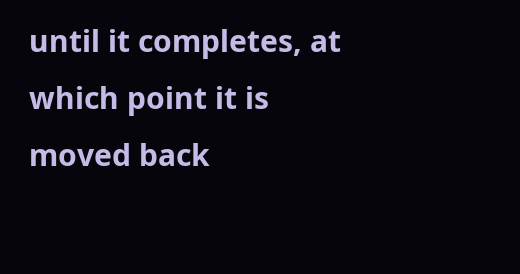until it completes, at which point it is moved back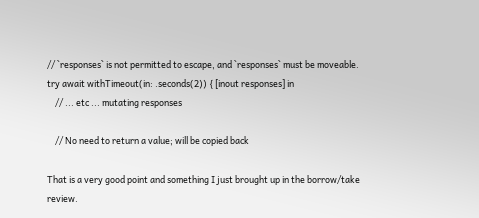// `responses` is not permitted to escape, and `responses` must be moveable.
try await withTimeout(in: .seconds(2)) { [inout responses] in
    // ... etc ... mutating responses

    // No need to return a value; will be copied back

That is a very good point and something I just brought up in the borrow/take review.